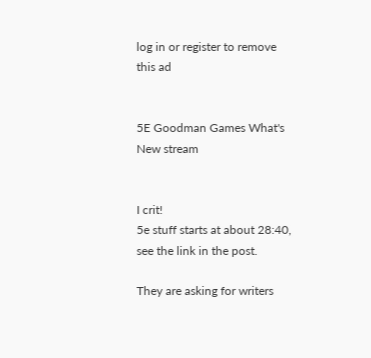log in or register to remove this ad


5E Goodman Games What's New stream


I crit!
5e stuff starts at about 28:40, see the link in the post.

They are asking for writers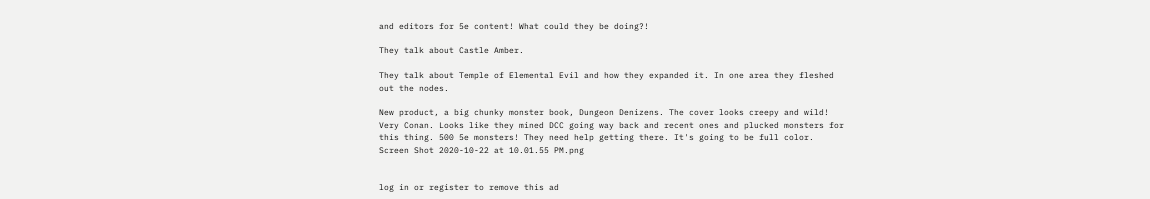and editors for 5e content! What could they be doing?!

They talk about Castle Amber.

They talk about Temple of Elemental Evil and how they expanded it. In one area they fleshed out the nodes.

New product, a big chunky monster book, Dungeon Denizens. The cover looks creepy and wild! Very Conan. Looks like they mined DCC going way back and recent ones and plucked monsters for this thing. 500 5e monsters! They need help getting there. It's going to be full color.
Screen Shot 2020-10-22 at 10.01.55 PM.png


log in or register to remove this ad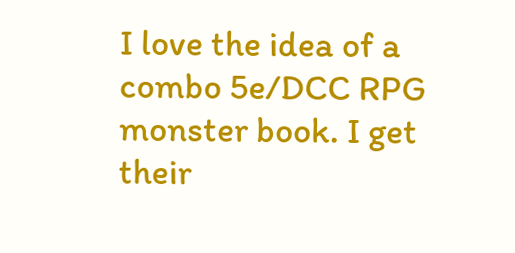I love the idea of a combo 5e/DCC RPG monster book. I get their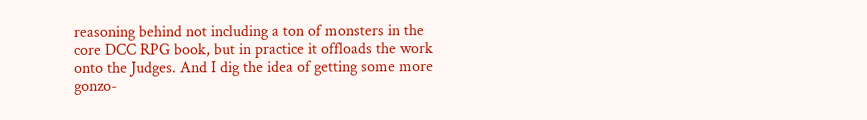reasoning behind not including a ton of monsters in the core DCC RPG book, but in practice it offloads the work onto the Judges. And I dig the idea of getting some more gonzo-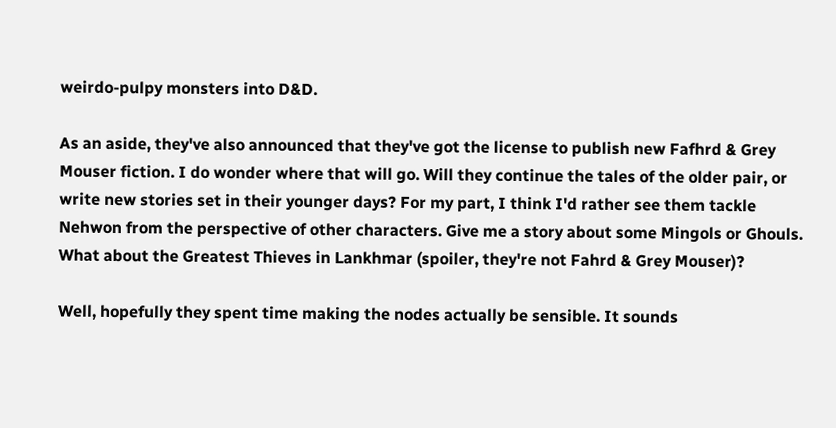weirdo-pulpy monsters into D&D.

As an aside, they've also announced that they've got the license to publish new Fafhrd & Grey Mouser fiction. I do wonder where that will go. Will they continue the tales of the older pair, or write new stories set in their younger days? For my part, I think I'd rather see them tackle Nehwon from the perspective of other characters. Give me a story about some Mingols or Ghouls. What about the Greatest Thieves in Lankhmar (spoiler, they're not Fahrd & Grey Mouser)?

Well, hopefully they spent time making the nodes actually be sensible. It sounds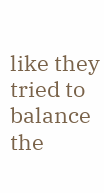like they tried to balance the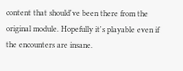content that should've been there from the original module. Hopefully it's playable even if the encounters are insane.